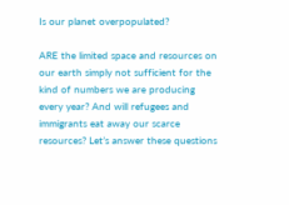Is our planet overpopulated?

ARE the limited space and resources on our earth simply not sufficient for the kind of numbers we are producing every year? And will refugees and immigrants eat away our scarce resources? Let’s answer these questions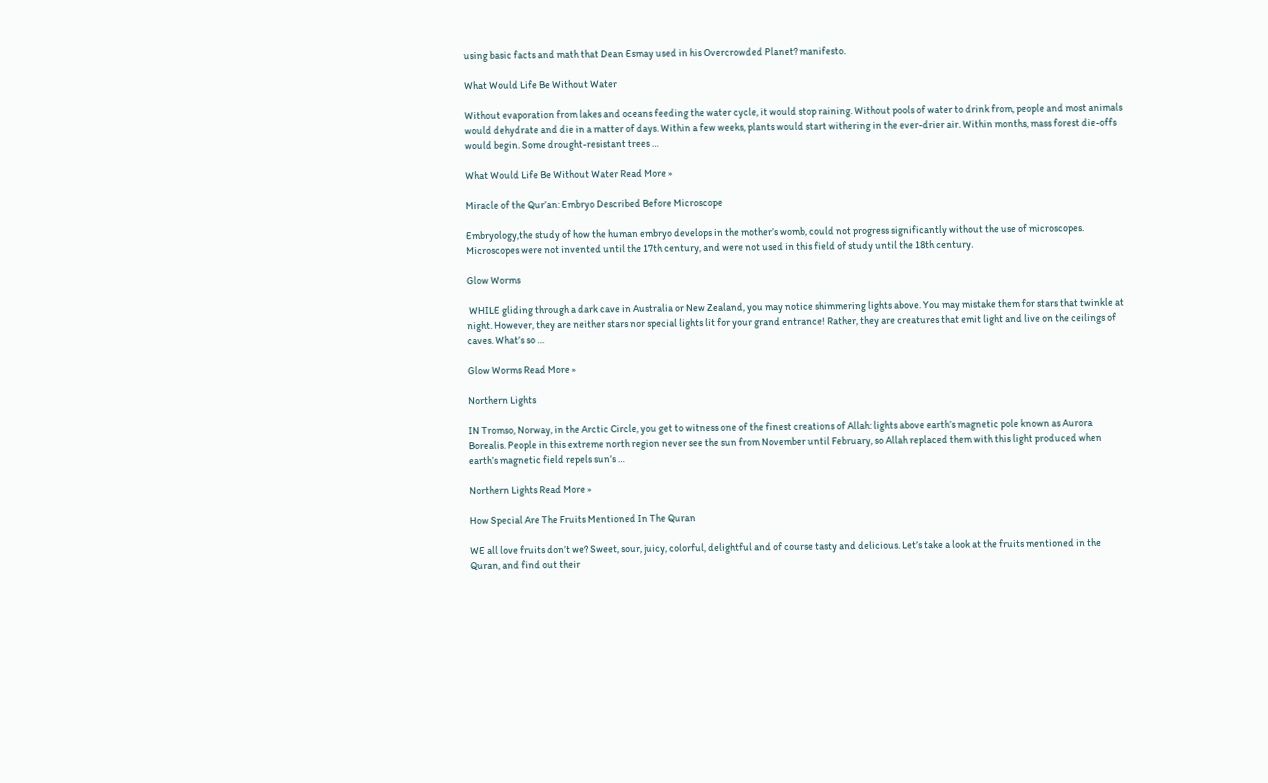using basic facts and math that Dean Esmay used in his Overcrowded Planet? manifesto.

What Would Life Be Without Water

Without evaporation from lakes and oceans feeding the water cycle, it would stop raining. Without pools of water to drink from, people and most animals would dehydrate and die in a matter of days. Within a few weeks, plants would start withering in the ever-drier air. Within months, mass forest die-offs would begin. Some drought-resistant trees …

What Would Life Be Without Water Read More »

Miracle of the Qur’an: Embryo Described Before Microscope

Embryology,the study of how the human embryo develops in the mother’s womb, could not progress significantly without the use of microscopes. Microscopes were not invented until the 17th century, and were not used in this field of study until the 18th century.

Glow Worms

 WHILE gliding through a dark cave in Australia or New Zealand, you may notice shimmering lights above. You may mistake them for stars that twinkle at night. However, they are neither stars nor special lights lit for your grand entrance! Rather, they are creatures that emit light and live on the ceilings of caves. What’s so …

Glow Worms Read More »

Northern Lights

IN Tromso, Norway, in the Arctic Circle, you get to witness one of the finest creations of Allah: lights above earth’s magnetic pole known as Aurora Borealis. People in this extreme north region never see the sun from November until February, so Allah replaced them with this light produced when earth’s magnetic field repels sun’s …

Northern Lights Read More »

How Special Are The Fruits Mentioned In The Quran

WE all love fruits don’t we? Sweet, sour, juicy, colorful, delightful and of course tasty and delicious. Let’s take a look at the fruits mentioned in the Quran, and find out their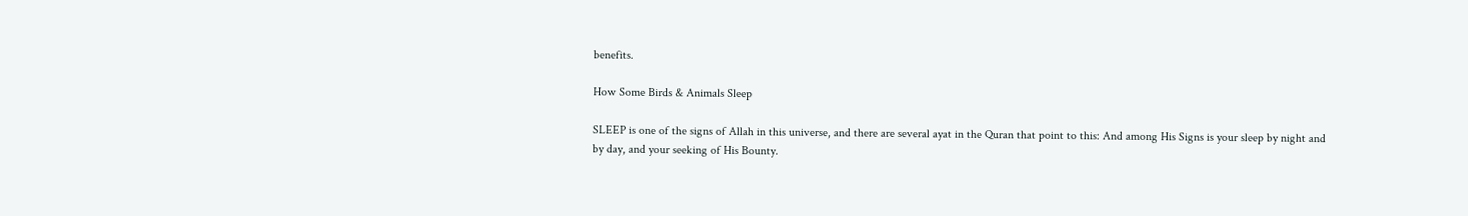benefits.

How Some Birds & Animals Sleep

SLEEP is one of the signs of Allah in this universe, and there are several ayat in the Quran that point to this: And among His Signs is your sleep by night and by day, and your seeking of His Bounty.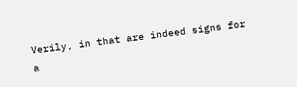Verily, in that are indeed signs for a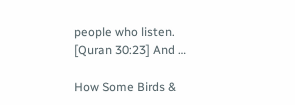people who listen.  [Quran 30:23] And …

How Some Birds &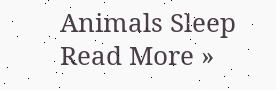Animals Sleep Read More »